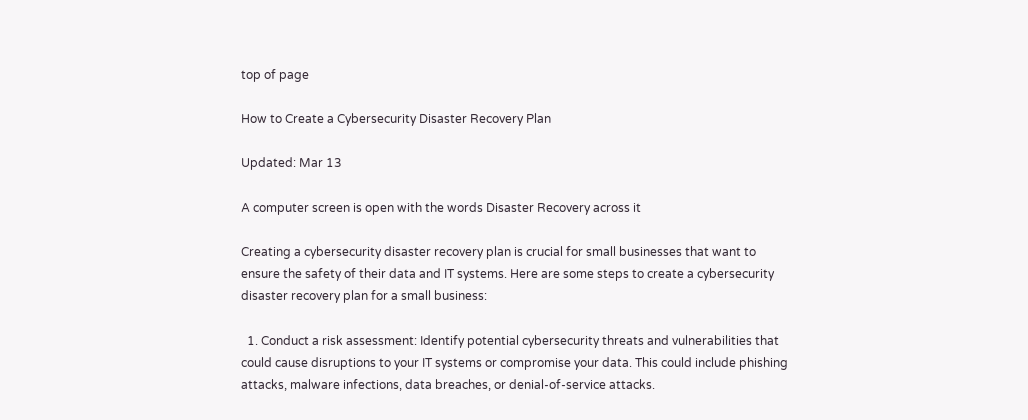top of page

How to Create a Cybersecurity Disaster Recovery Plan

Updated: Mar 13

A computer screen is open with the words Disaster Recovery across it

Creating a cybersecurity disaster recovery plan is crucial for small businesses that want to ensure the safety of their data and IT systems. Here are some steps to create a cybersecurity disaster recovery plan for a small business:

  1. Conduct a risk assessment: Identify potential cybersecurity threats and vulnerabilities that could cause disruptions to your IT systems or compromise your data. This could include phishing attacks, malware infections, data breaches, or denial-of-service attacks.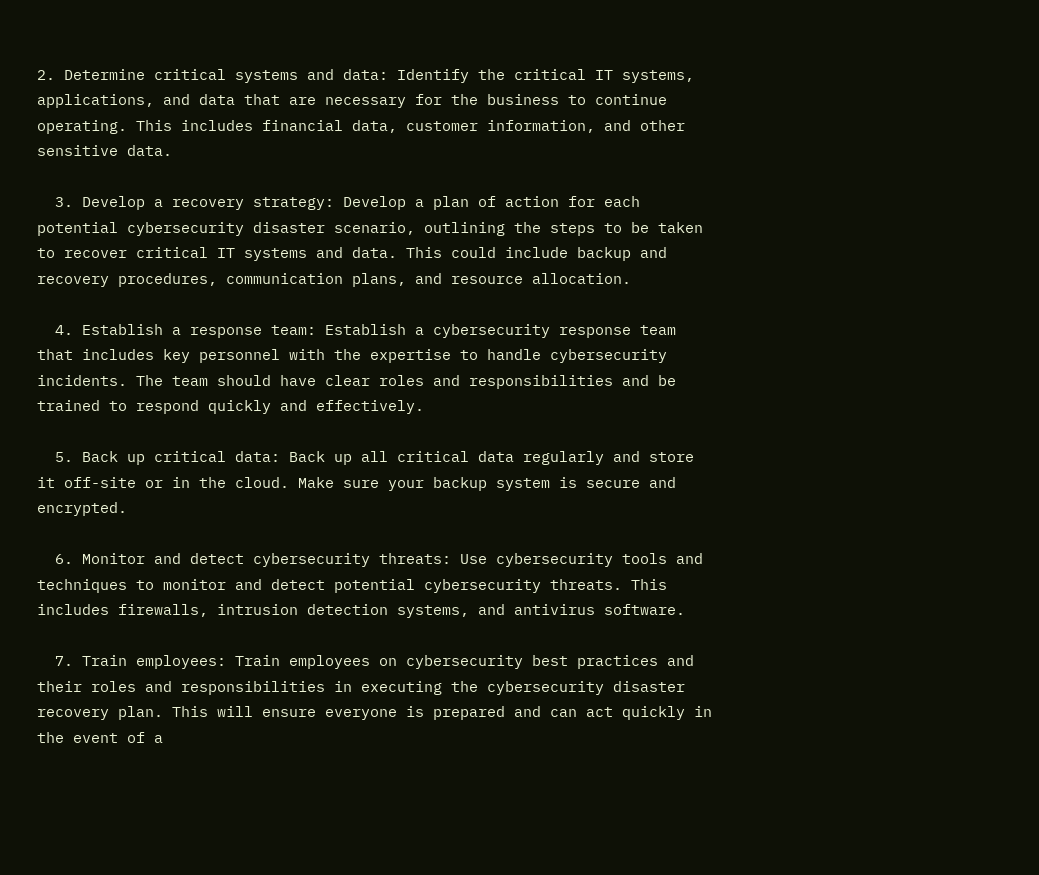2. Determine critical systems and data: Identify the critical IT systems, applications, and data that are necessary for the business to continue operating. This includes financial data, customer information, and other sensitive data.

  3. Develop a recovery strategy: Develop a plan of action for each potential cybersecurity disaster scenario, outlining the steps to be taken to recover critical IT systems and data. This could include backup and recovery procedures, communication plans, and resource allocation.

  4. Establish a response team: Establish a cybersecurity response team that includes key personnel with the expertise to handle cybersecurity incidents. The team should have clear roles and responsibilities and be trained to respond quickly and effectively.

  5. Back up critical data: Back up all critical data regularly and store it off-site or in the cloud. Make sure your backup system is secure and encrypted.

  6. Monitor and detect cybersecurity threats: Use cybersecurity tools and techniques to monitor and detect potential cybersecurity threats. This includes firewalls, intrusion detection systems, and antivirus software.

  7. Train employees: Train employees on cybersecurity best practices and their roles and responsibilities in executing the cybersecurity disaster recovery plan. This will ensure everyone is prepared and can act quickly in the event of a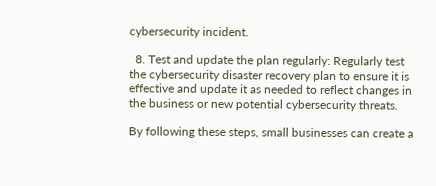cybersecurity incident.

  8. Test and update the plan regularly: Regularly test the cybersecurity disaster recovery plan to ensure it is effective and update it as needed to reflect changes in the business or new potential cybersecurity threats.

By following these steps, small businesses can create a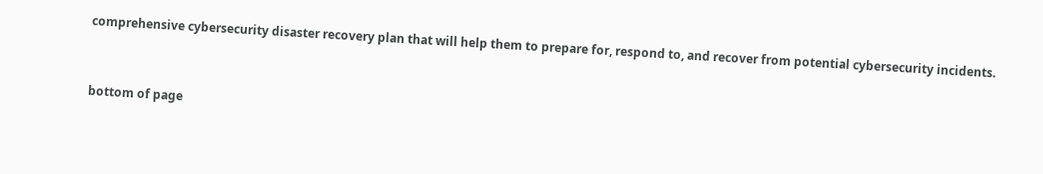comprehensive cybersecurity disaster recovery plan that will help them to prepare for, respond to, and recover from potential cybersecurity incidents.


bottom of page